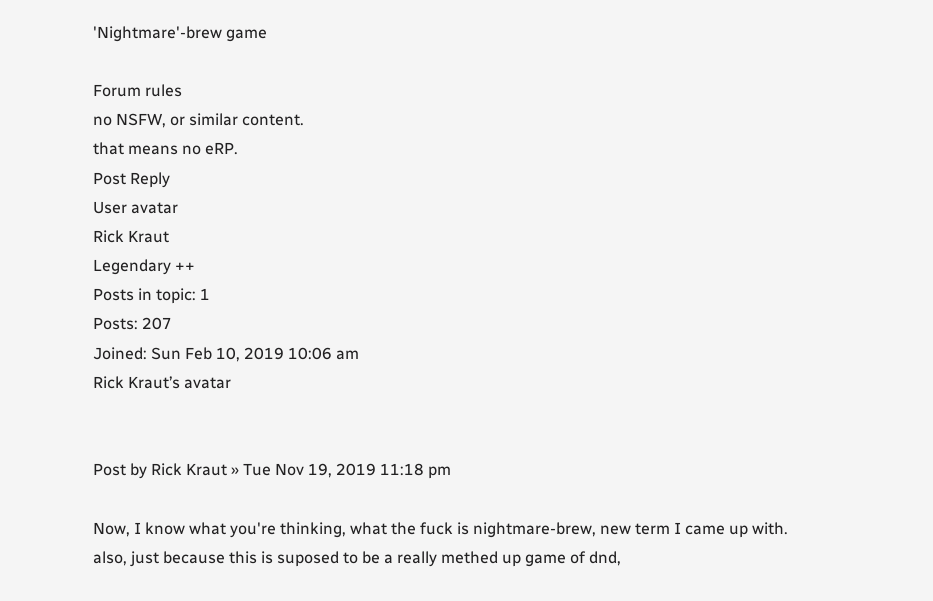'Nightmare'-brew game

Forum rules
no NSFW, or similar content.
that means no eRP.
Post Reply
User avatar
Rick Kraut
Legendary ++
Posts in topic: 1
Posts: 207
Joined: Sun Feb 10, 2019 10:06 am
Rick Kraut’s avatar


Post by Rick Kraut » Tue Nov 19, 2019 11:18 pm

Now, I know what you're thinking, what the fuck is nightmare-brew, new term I came up with.
also, just because this is suposed to be a really methed up game of dnd,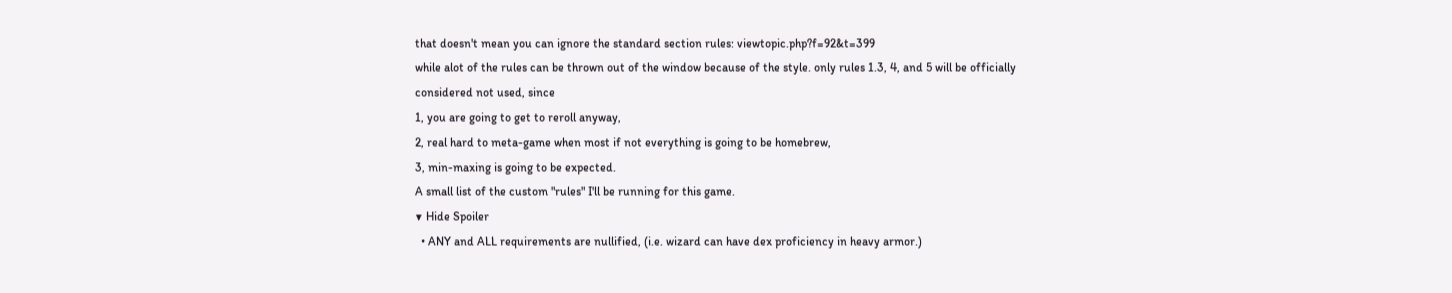that doesn't mean you can ignore the standard section rules: viewtopic.php?f=92&t=399
while alot of the rules can be thrown out of the window because of the style. only rules 1.3, 4, and 5 will be officially considered not used, since
1, you are going to get to reroll anyway,
2, real hard to meta-game when most if not everything is going to be homebrew,
3, min-maxing is going to be expected.
A small list of the custom "rules" I'll be running for this game.
▼ Hide Spoiler
  • ANY and ALL requirements are nullified, (i.e. wizard can have dex proficiency in heavy armor.)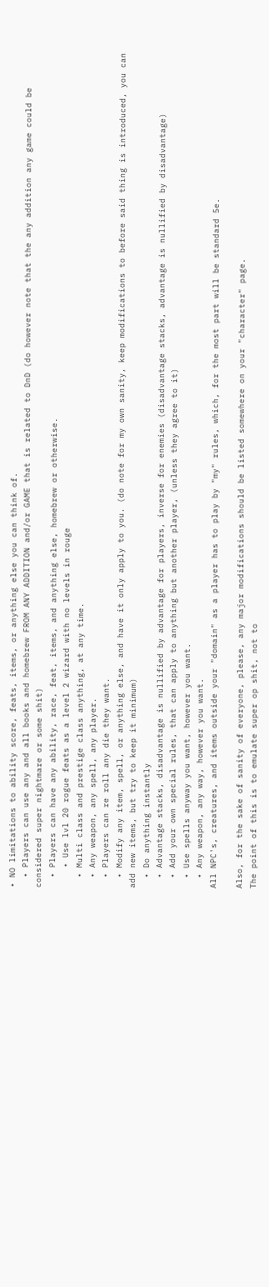• NO limitations to ability score, feats, items, or anything else you can think of.
  • Players can use any and all books and homebrew FROM ANY ADDITION and/or GAME that is related to DnD (do however note that the any addition any game could be considered super nightmare or some shit)
  • Players can have any ability, race, feat, items, and anything else, homebrew or otherwise.
    • Use lvl 20 rogue feats as a level 2 wizard with no levels in rouge
  • Multi class and prestige class anything, at any time.
  • Any weapon, any spell, any player.
  • Players can re roll any die they want.
  • Modify any item, spell, or anything else, and have it only apply to you. (do note for my own sanity, keep modifications to before said thing is introduced, you can add new items, but try to keep it minimum)
  • Do anything instantly
  • Advantage stacks, disadvantage is nullified by advantage for players, inverse for enemies (disadvantage stacks, advantage is nullified by disadvantage)
  • Add your own special rules, that can apply to anything but another player, (unless they agree to it)
  • Use spells anyway you want, however you want.
  • Any weapon, any way, however you want.
All NPC's, creatures, and items outside your "domain" as a player has to play by "my" rules, which, for the most part will be standard 5e.

Also, for the sake of sanity of everyone, please, any major modifications should be listed somewhere on your "character" page.
The point of this is to emulate super op shit, not to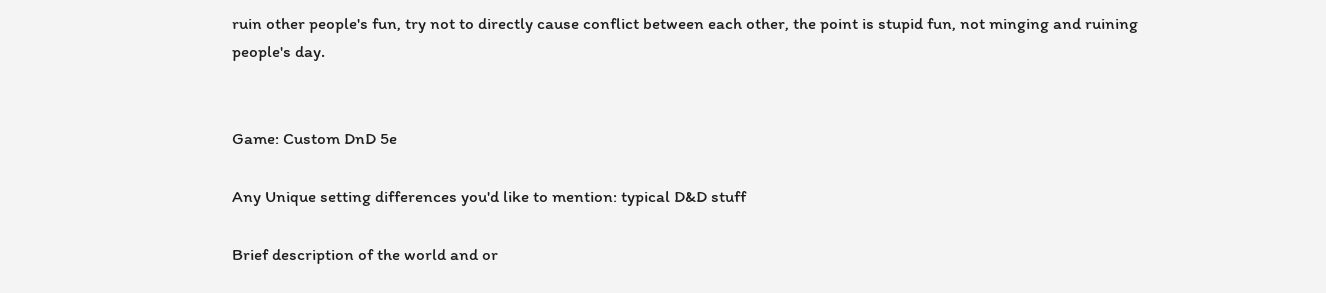ruin other people's fun, try not to directly cause conflict between each other, the point is stupid fun, not minging and ruining people's day.


Game: Custom DnD 5e

Any Unique setting differences you'd like to mention: typical D&D stuff

Brief description of the world and or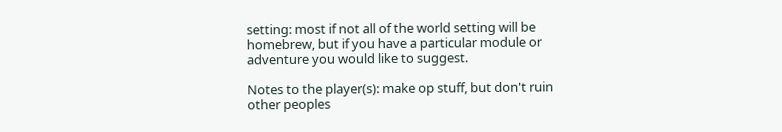setting: most if not all of the world setting will be homebrew, but if you have a particular module or adventure you would like to suggest.

Notes to the player(s): make op stuff, but don't ruin other peoples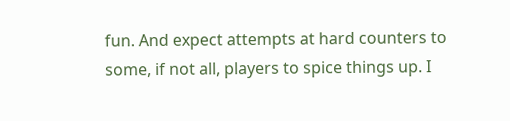fun. And expect attempts at hard counters to some, if not all, players to spice things up. I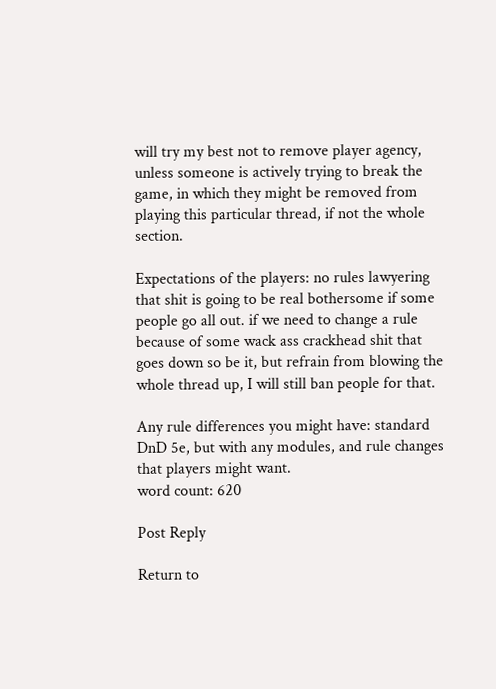will try my best not to remove player agency, unless someone is actively trying to break the game, in which they might be removed from playing this particular thread, if not the whole section.

Expectations of the players: no rules lawyering that shit is going to be real bothersome if some people go all out. if we need to change a rule because of some wack ass crackhead shit that goes down so be it, but refrain from blowing the whole thread up, I will still ban people for that.

Any rule differences you might have: standard DnD 5e, but with any modules, and rule changes that players might want.
word count: 620

Post Reply

Return to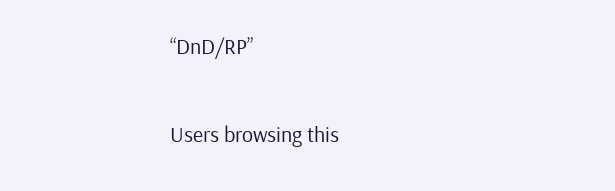“DnD/RP”

Users browsing this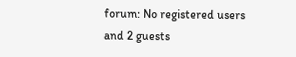forum: No registered users and 2 guests